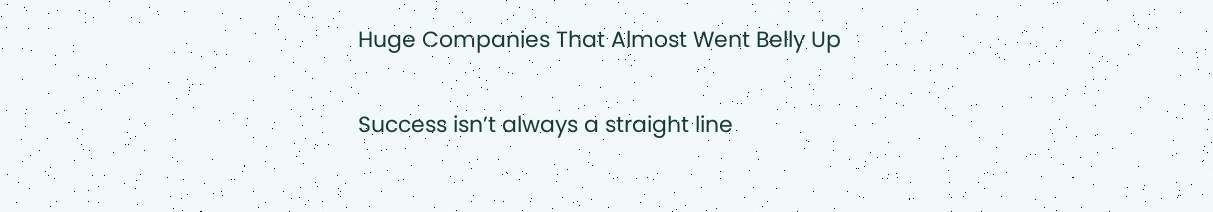Huge Companies That Almost Went Belly Up

Success isn’t always a straight line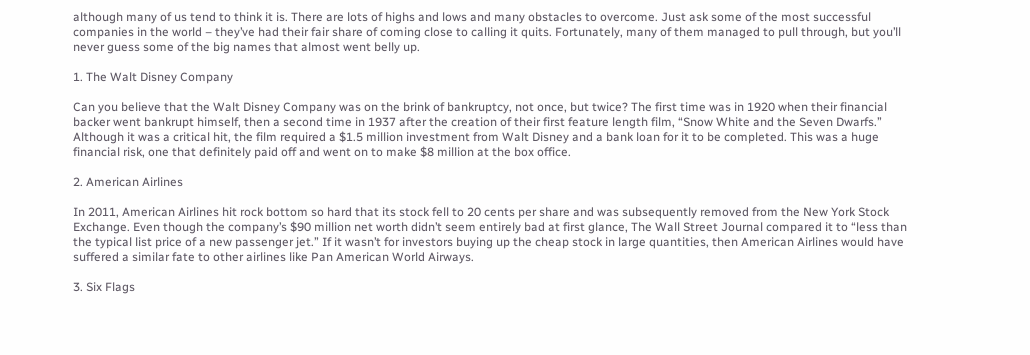although many of us tend to think it is. There are lots of highs and lows and many obstacles to overcome. Just ask some of the most successful companies in the world – they’ve had their fair share of coming close to calling it quits. Fortunately, many of them managed to pull through, but you’ll never guess some of the big names that almost went belly up.

1. The Walt Disney Company

Can you believe that the Walt Disney Company was on the brink of bankruptcy, not once, but twice? The first time was in 1920 when their financial backer went bankrupt himself, then a second time in 1937 after the creation of their first feature length film, “Snow White and the Seven Dwarfs.” Although it was a critical hit, the film required a $1.5 million investment from Walt Disney and a bank loan for it to be completed. This was a huge financial risk, one that definitely paid off and went on to make $8 million at the box office.

2. American Airlines

In 2011, American Airlines hit rock bottom so hard that its stock fell to 20 cents per share and was subsequently removed from the New York Stock Exchange. Even though the company’s $90 million net worth didn’t seem entirely bad at first glance, The Wall Street Journal compared it to “less than the typical list price of a new passenger jet.” If it wasn’t for investors buying up the cheap stock in large quantities, then American Airlines would have suffered a similar fate to other airlines like Pan American World Airways.

3. Six Flags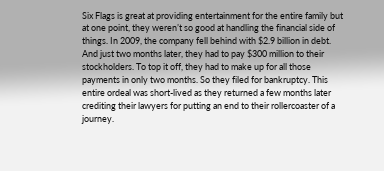Six Flags is great at providing entertainment for the entire family but at one point, they weren’t so good at handling the financial side of things. In 2009, the company fell behind with $2.9 billion in debt. And just two months later, they had to pay $300 million to their stockholders. To top it off, they had to make up for all those payments in only two months. So they filed for bankruptcy. This entire ordeal was short-lived as they returned a few months later crediting their lawyers for putting an end to their rollercoaster of a journey.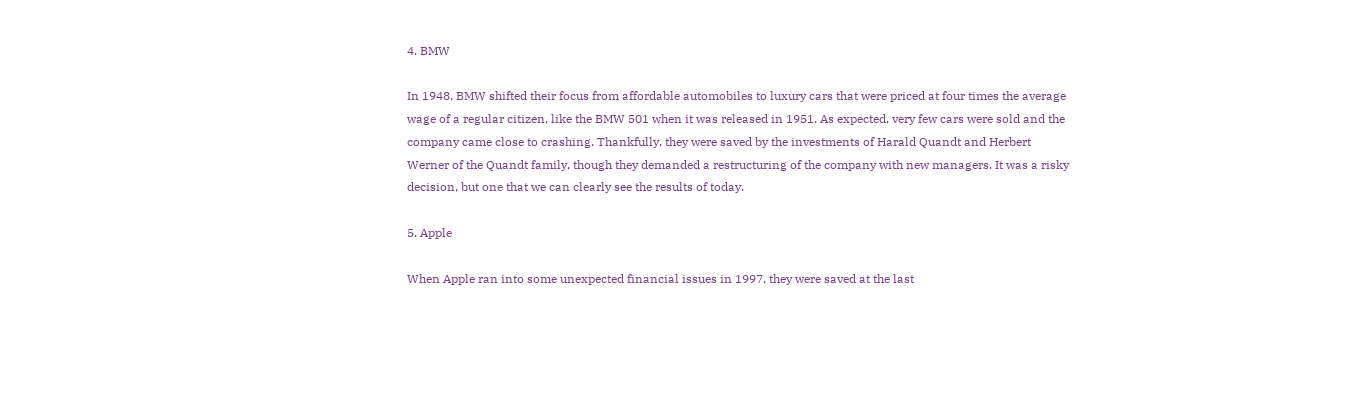4. BMW

In 1948, BMW shifted their focus from affordable automobiles to luxury cars that were priced at four times the average wage of a regular citizen, like the BMW 501 when it was released in 1951. As expected, very few cars were sold and the company came close to crashing. Thankfully, they were saved by the investments of Harald Quandt and Herbert Werner of the Quandt family, though they demanded a restructuring of the company with new managers. It was a risky decision, but one that we can clearly see the results of today.

5. Apple

When Apple ran into some unexpected financial issues in 1997, they were saved at the last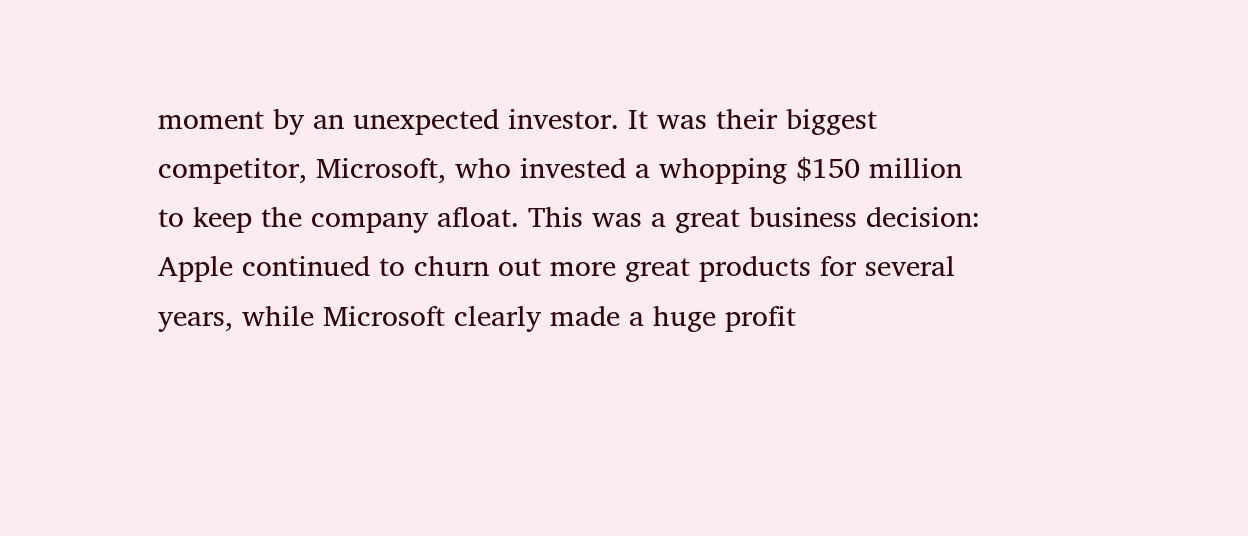moment by an unexpected investor. It was their biggest competitor, Microsoft, who invested a whopping $150 million to keep the company afloat. This was a great business decision: Apple continued to churn out more great products for several years, while Microsoft clearly made a huge profit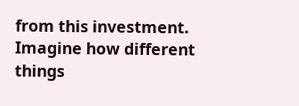from this investment. Imagine how different things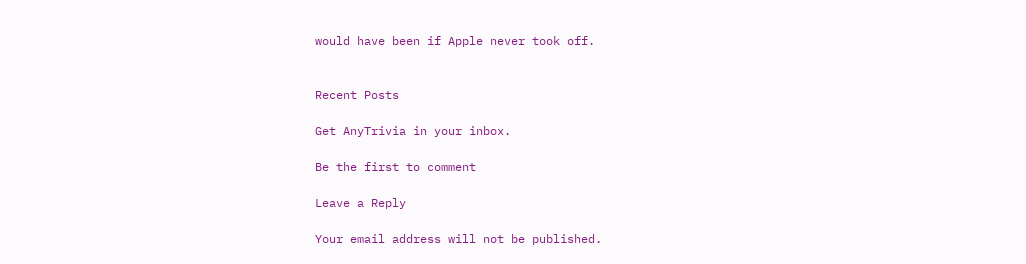would have been if Apple never took off.


Recent Posts

Get AnyTrivia in your inbox.

Be the first to comment

Leave a Reply

Your email address will not be published.